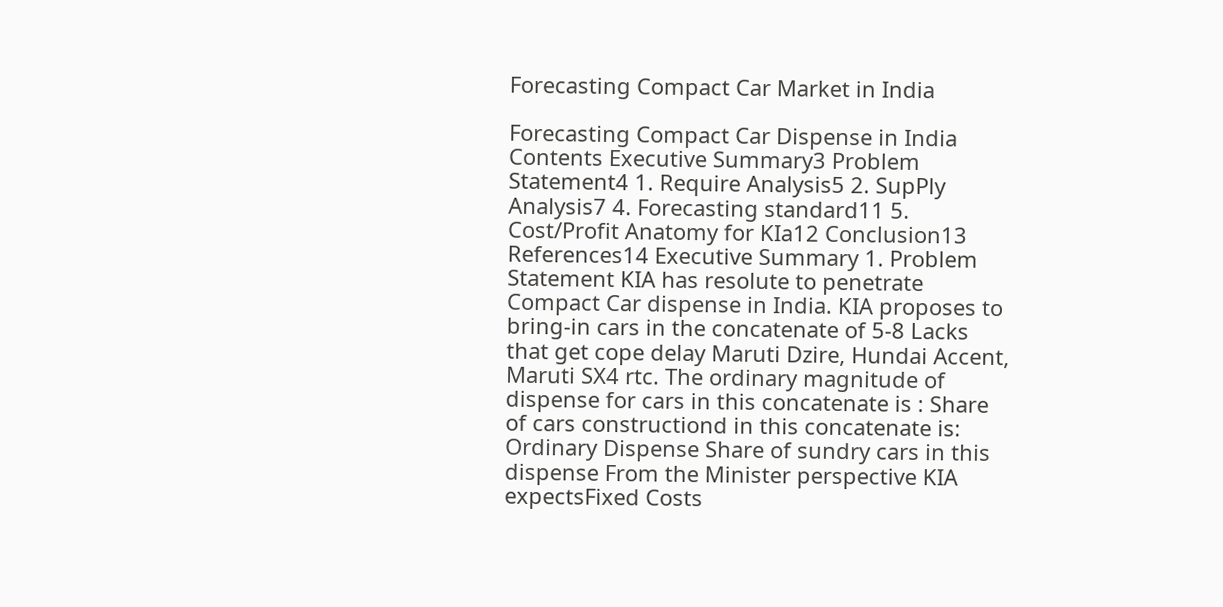Forecasting Compact Car Market in India

Forecasting Compact Car Dispense in India Contents Executive Summary3 Problem Statement4 1. Require Analysis5 2. SupPly Analysis7 4. Forecasting standard11 5. Cost/Profit Anatomy for KIa12 Conclusion13 References14 Executive Summary 1. Problem Statement KIA has resolute to penetrate Compact Car dispense in India. KIA proposes to bring-in cars in the concatenate of 5-8 Lacks that get cope delay Maruti Dzire, Hundai Accent, Maruti SX4 rtc. The ordinary magnitude of dispense for cars in this concatenate is : Share of cars constructiond in this concatenate is: Ordinary Dispense Share of sundry cars in this dispense From the Minister perspective KIA expectsFixed Costs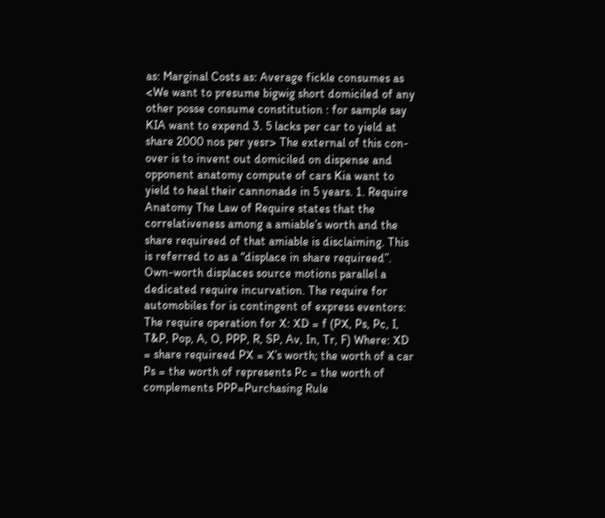as: Marginal Costs as: Average fickle consumes as <We want to presume bigwig short domiciled of any other posse consume constitution : for sample say KIA want to expend 3. 5 lacks per car to yield at share 2000 nos per yesr> The external of this con-over is to invent out domiciled on dispense and opponent anatomy compute of cars Kia want to yield to heal their cannonade in 5 years. 1. Require Anatomy The Law of Require states that the correlativeness among a amiable’s worth and the share requireed of that amiable is disclaiming. This is referred to as a “displace in share requireed”. Own-worth displaces source motions parallel a dedicated require incurvation. The require for automobiles for is contingent of express eventors: The require operation for X: XD = f (PX, Ps, Pc, I, T&P, Pop, A, O, PPP, R, SP, Av, In, Tr, F) Where: XD = share requireed PX = X’s worth; the worth of a car Ps = the worth of represents Pc = the worth of complements PPP=Purchasing Rule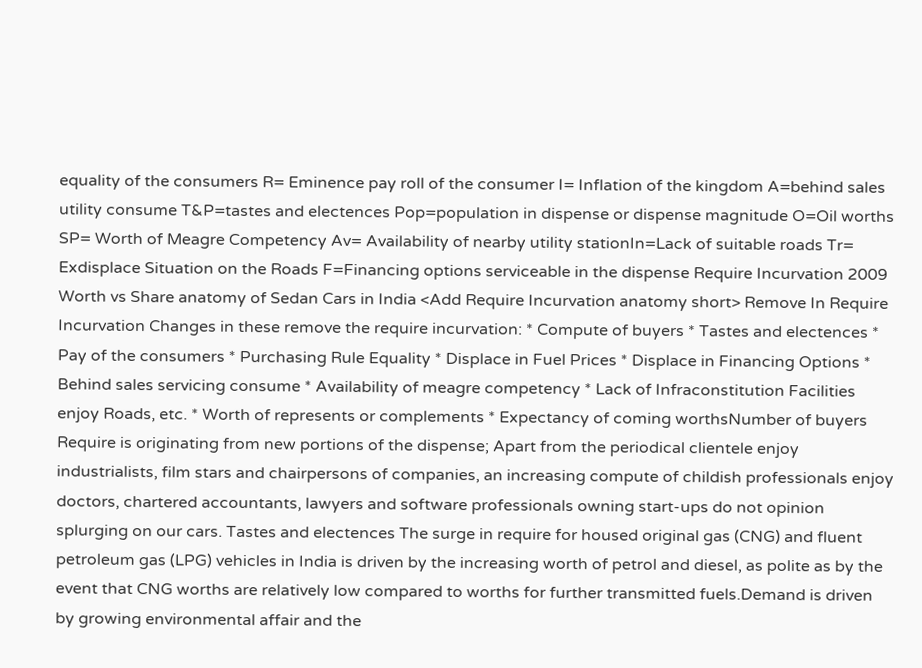equality of the consumers R= Eminence pay roll of the consumer I= Inflation of the kingdom A=behind sales utility consume T&P=tastes and electences Pop=population in dispense or dispense magnitude O=Oil worths SP= Worth of Meagre Competency Av= Availability of nearby utility stationIn=Lack of suitable roads Tr= Exdisplace Situation on the Roads F=Financing options serviceable in the dispense Require Incurvation 2009 Worth vs Share anatomy of Sedan Cars in India <Add Require Incurvation anatomy short> Remove In Require Incurvation Changes in these remove the require incurvation: * Compute of buyers * Tastes and electences * Pay of the consumers * Purchasing Rule Equality * Displace in Fuel Prices * Displace in Financing Options * Behind sales servicing consume * Availability of meagre competency * Lack of Infraconstitution Facilities enjoy Roads, etc. * Worth of represents or complements * Expectancy of coming worthsNumber of buyers Require is originating from new portions of the dispense; Apart from the periodical clientele enjoy industrialists, film stars and chairpersons of companies, an increasing compute of childish professionals enjoy doctors, chartered accountants, lawyers and software professionals owning start-ups do not opinion splurging on our cars. Tastes and electences The surge in require for housed original gas (CNG) and fluent petroleum gas (LPG) vehicles in India is driven by the increasing worth of petrol and diesel, as polite as by the event that CNG worths are relatively low compared to worths for further transmitted fuels.Demand is driven by growing environmental affair and the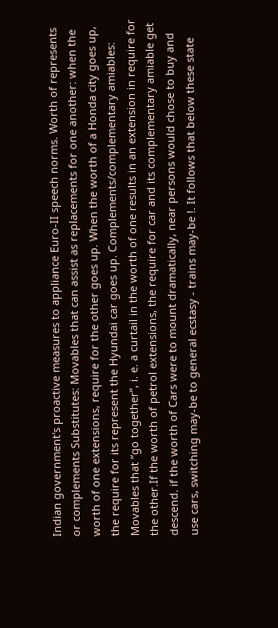Indian government's proactive measures to appliance Euro-II speech norms. Worth of represents or complements Substitutes: Movables that can assist as replacements for one another: when the worth of one extensions, require for the other goes up. When the worth of a Honda city goes up, the require for its represent the Hyundai car goes up. Complements/complementary amiables: Movables that “go together”, i. e. a curtail in the worth of one results in an extension in require for the other.If the worth of petrol extensions, the require for car and its complementary amiable get descend. if the worth of Cars were to mount dramatically, near persons would chose to buy and use cars, switching may-be to general ecstasy - trains may-be !. It follows that below these state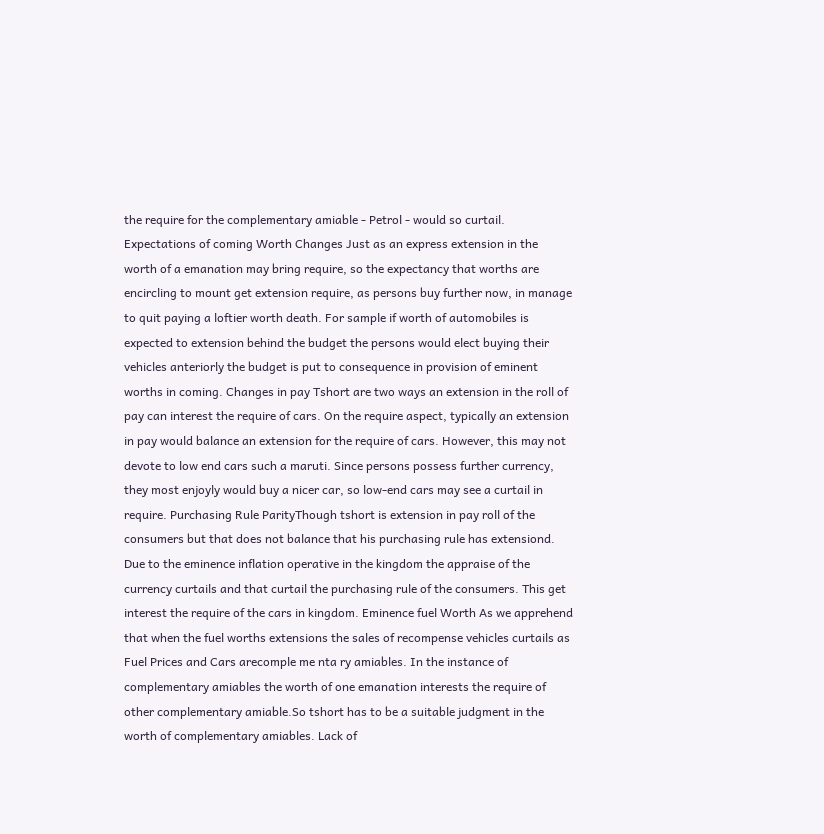the require for the complementary amiable - Petrol - would so curtail. Expectations of coming Worth Changes Just as an express extension in the worth of a emanation may bring require, so the expectancy that worths are encircling to mount get extension require, as persons buy further now, in manage to quit paying a loftier worth death. For sample if worth of automobiles is expected to extension behind the budget the persons would elect buying their vehicles anteriorly the budget is put to consequence in provision of eminent worths in coming. Changes in pay Tshort are two ways an extension in the roll of pay can interest the require of cars. On the require aspect, typically an extension in pay would balance an extension for the require of cars. However, this may not devote to low end cars such a maruti. Since persons possess further currency, they most enjoyly would buy a nicer car, so low-end cars may see a curtail in require. Purchasing Rule ParityThough tshort is extension in pay roll of the consumers but that does not balance that his purchasing rule has extensiond. Due to the eminence inflation operative in the kingdom the appraise of the currency curtails and that curtail the purchasing rule of the consumers. This get interest the require of the cars in kingdom. Eminence fuel Worth As we apprehend that when the fuel worths extensions the sales of recompense vehicles curtails as Fuel Prices and Cars arecomple me nta ry amiables. In the instance of complementary amiables the worth of one emanation interests the require of other complementary amiable.So tshort has to be a suitable judgment in the worth of complementary amiables. Lack of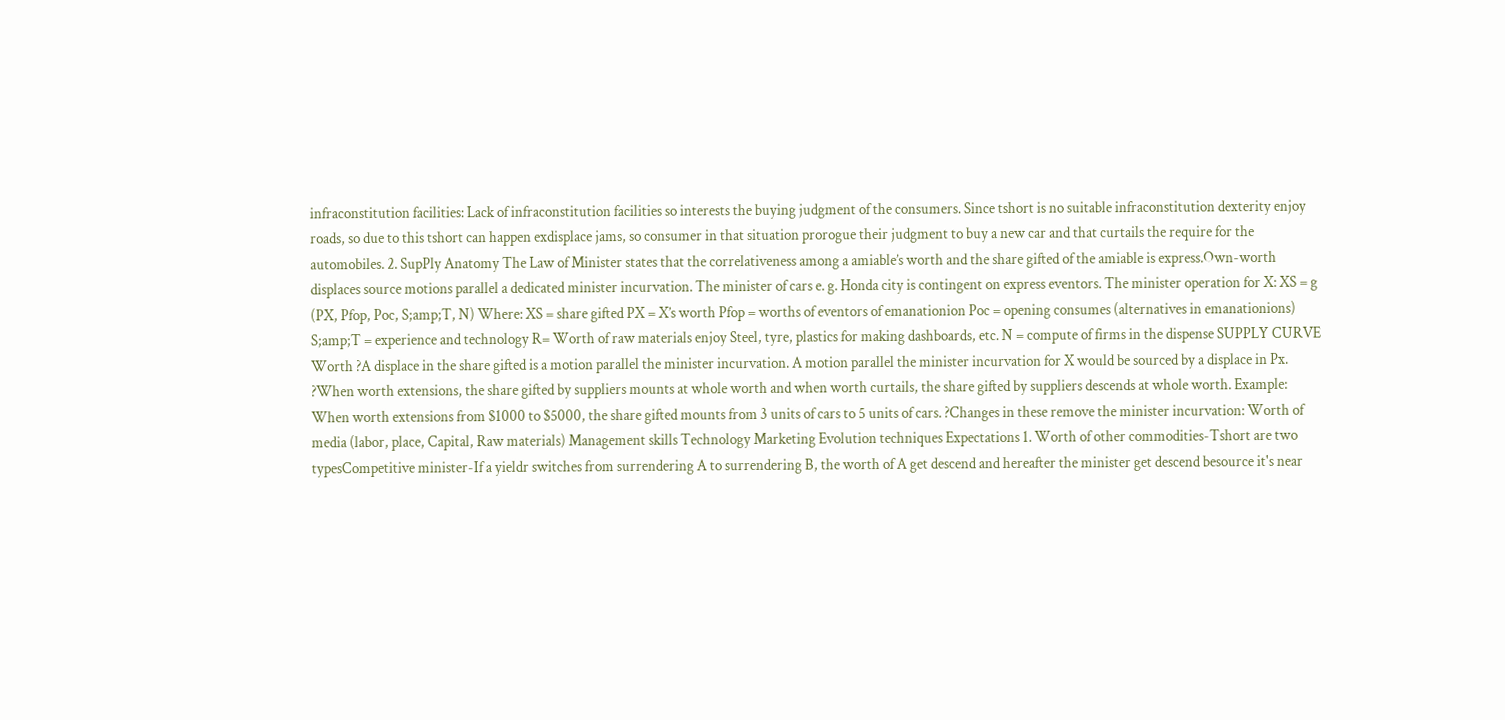infraconstitution facilities: Lack of infraconstitution facilities so interests the buying judgment of the consumers. Since tshort is no suitable infraconstitution dexterity enjoy roads, so due to this tshort can happen exdisplace jams, so consumer in that situation prorogue their judgment to buy a new car and that curtails the require for the automobiles. 2. SupPly Anatomy The Law of Minister states that the correlativeness among a amiable’s worth and the share gifted of the amiable is express.Own-worth displaces source motions parallel a dedicated minister incurvation. The minister of cars e. g. Honda city is contingent on express eventors. The minister operation for X: XS = g (PX, Pfop, Poc, S;amp;T, N) Where: XS = share gifted PX = X’s worth Pfop = worths of eventors of emanationion Poc = opening consumes (alternatives in emanationions) S;amp;T = experience and technology R= Worth of raw materials enjoy Steel, tyre, plastics for making dashboards, etc. N = compute of firms in the dispense SUPPLY CURVE Worth ?A displace in the share gifted is a motion parallel the minister incurvation. A motion parallel the minister incurvation for X would be sourced by a displace in Px. ?When worth extensions, the share gifted by suppliers mounts at whole worth and when worth curtails, the share gifted by suppliers descends at whole worth. Example: When worth extensions from $1000 to $5000, the share gifted mounts from 3 units of cars to 5 units of cars. ?Changes in these remove the minister incurvation: Worth of media (labor, place, Capital, Raw materials) Management skills Technology Marketing Evolution techniques Expectations 1. Worth of other commodities-Tshort are two typesCompetitive minister-If a yieldr switches from surrendering A to surrendering B, the worth of A get descend and hereafter the minister get descend besource it's near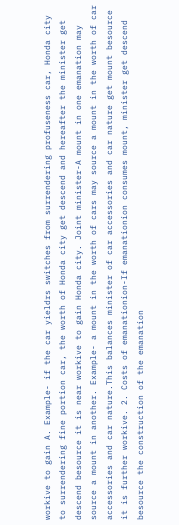workive to gain A. Example- if the car yieldrs switches from surrendering profuseness car, Honda city to surrendering fine portion car, the worth of Honda city get descend and hereafter the minister get descend besource it is near workive to gain Honda city. Joint minister-A mount in one emanation may source a mount in another. Example- a mount in the worth of cars may source a mount in the worth of car accessories and car nature.This balances minister of car accessories and car nature get mount besource it is further workive. 2. Costs of emanationion-If emanationion consumes mount, minister get descend besource the construction of the emanation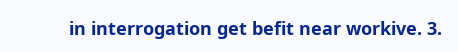in interrogation get befit near workive. 3.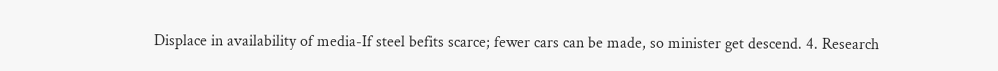Displace in availability of media-If steel befits scarce; fewer cars can be made, so minister get descend. 4. Research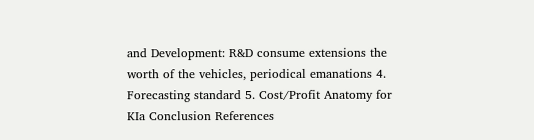and Development: R&D consume extensions the worth of the vehicles, periodical emanations 4. Forecasting standard 5. Cost/Profit Anatomy for KIa Conclusion References